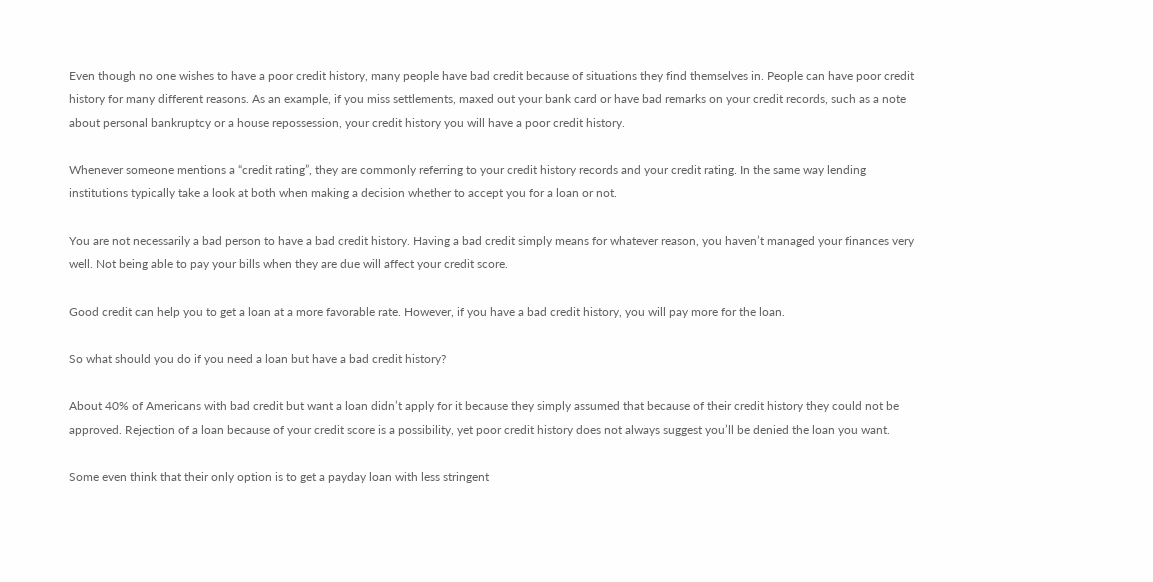Even though no one wishes to have a poor credit history, many people have bad credit because of situations they find themselves in. People can have poor credit history for many different reasons. As an example, if you miss settlements, maxed out your bank card or have bad remarks on your credit records, such as a note about personal bankruptcy or a house repossession, your credit history you will have a poor credit history.

Whenever someone mentions a “credit rating”, they are commonly referring to your credit history records and your credit rating. In the same way lending institutions typically take a look at both when making a decision whether to accept you for a loan or not.

You are not necessarily a bad person to have a bad credit history. Having a bad credit simply means for whatever reason, you haven’t managed your finances very well. Not being able to pay your bills when they are due will affect your credit score.

Good credit can help you to get a loan at a more favorable rate. However, if you have a bad credit history, you will pay more for the loan.

So what should you do if you need a loan but have a bad credit history?

About 40% of Americans with bad credit but want a loan didn’t apply for it because they simply assumed that because of their credit history they could not be approved. Rejection of a loan because of your credit score is a possibility, yet poor credit history does not always suggest you’ll be denied the loan you want.

Some even think that their only option is to get a payday loan with less stringent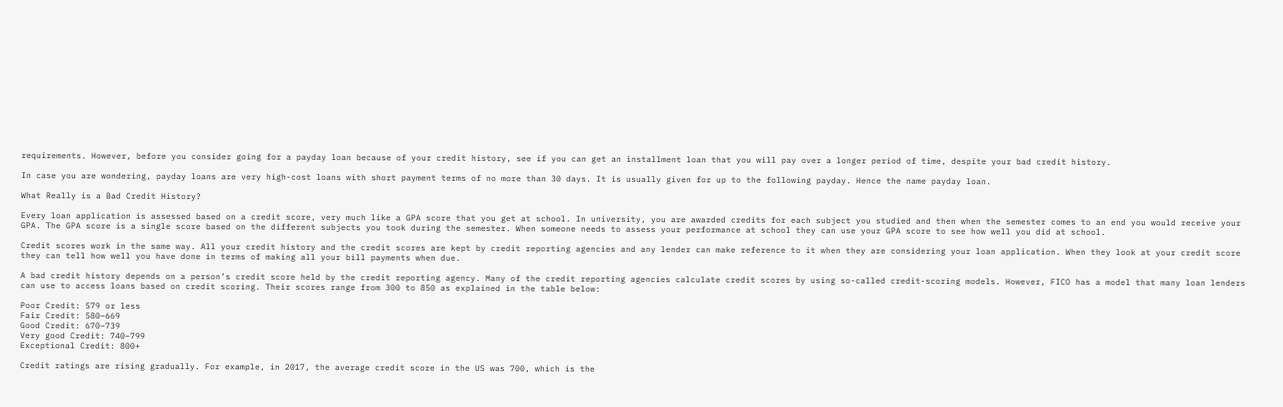requirements. However, before you consider going for a payday loan because of your credit history, see if you can get an installment loan that you will pay over a longer period of time, despite your bad credit history.

In case you are wondering, payday loans are very high-cost loans with short payment terms of no more than 30 days. It is usually given for up to the following payday. Hence the name payday loan.

What Really is a Bad Credit History?

Every loan application is assessed based on a credit score, very much like a GPA score that you get at school. In university, you are awarded credits for each subject you studied and then when the semester comes to an end you would receive your GPA. The GPA score is a single score based on the different subjects you took during the semester. When someone needs to assess your performance at school they can use your GPA score to see how well you did at school.

Credit scores work in the same way. All your credit history and the credit scores are kept by credit reporting agencies and any lender can make reference to it when they are considering your loan application. When they look at your credit score they can tell how well you have done in terms of making all your bill payments when due.

A bad credit history depends on a person’s credit score held by the credit reporting agency. Many of the credit reporting agencies calculate credit scores by using so-called credit-scoring models. However, FICO has a model that many loan lenders can use to access loans based on credit scoring. Their scores range from 300 to 850 as explained in the table below:

Poor Credit: 579 or less
Fair Credit: 580–669
Good Credit: 670–739
Very good Credit: 740–799
Exceptional Credit: 800+

Credit ratings are rising gradually. For example, in 2017, the average credit score in the US was 700, which is the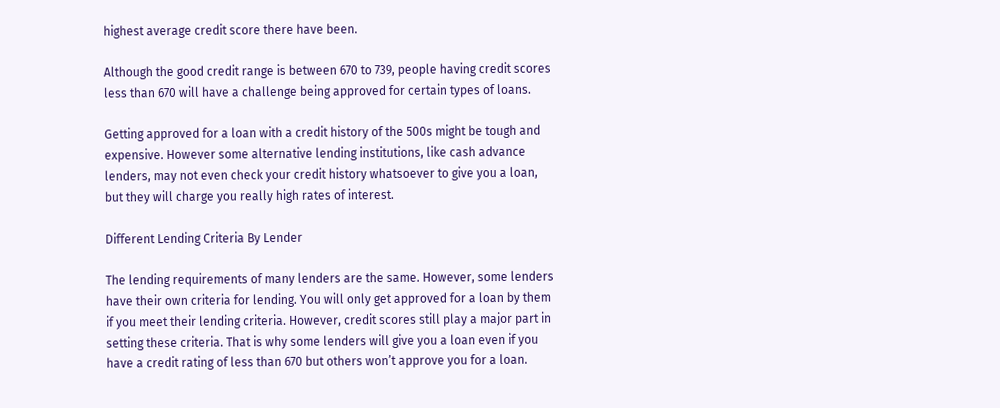highest average credit score there have been.

Although the good credit range is between 670 to 739, people having credit scores less than 670 will have a challenge being approved for certain types of loans.

Getting approved for a loan with a credit history of the 500s might be tough and expensive. However some alternative lending institutions, like cash advance lenders, may not even check your credit history whatsoever to give you a loan, but they will charge you really high rates of interest.

Different Lending Criteria By Lender

The lending requirements of many lenders are the same. However, some lenders have their own criteria for lending. You will only get approved for a loan by them if you meet their lending criteria. However, credit scores still play a major part in setting these criteria. That is why some lenders will give you a loan even if you have a credit rating of less than 670 but others won’t approve you for a loan.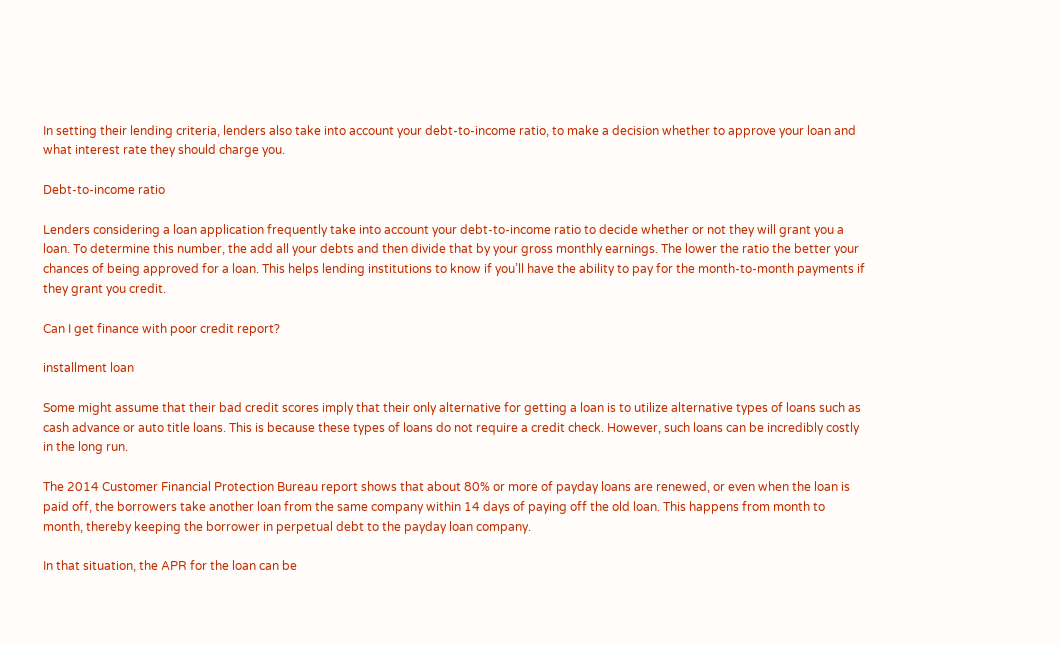In setting their lending criteria, lenders also take into account your debt-to-income ratio, to make a decision whether to approve your loan and what interest rate they should charge you.

Debt-to-income ratio

Lenders considering a loan application frequently take into account your debt-to-income ratio to decide whether or not they will grant you a loan. To determine this number, the add all your debts and then divide that by your gross monthly earnings. The lower the ratio the better your chances of being approved for a loan. This helps lending institutions to know if you’ll have the ability to pay for the month-to-month payments if they grant you credit.

Can I get finance with poor credit report?

installment loan

Some might assume that their bad credit scores imply that their only alternative for getting a loan is to utilize alternative types of loans such as cash advance or auto title loans. This is because these types of loans do not require a credit check. However, such loans can be incredibly costly in the long run.

The 2014 Customer Financial Protection Bureau report shows that about 80% or more of payday loans are renewed, or even when the loan is paid off, the borrowers take another loan from the same company within 14 days of paying off the old loan. This happens from month to month, thereby keeping the borrower in perpetual debt to the payday loan company.

In that situation, the APR for the loan can be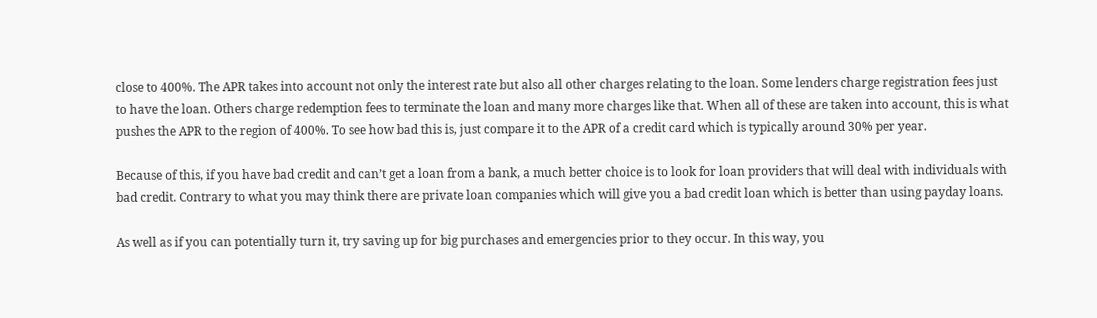close to 400%. The APR takes into account not only the interest rate but also all other charges relating to the loan. Some lenders charge registration fees just to have the loan. Others charge redemption fees to terminate the loan and many more charges like that. When all of these are taken into account, this is what pushes the APR to the region of 400%. To see how bad this is, just compare it to the APR of a credit card which is typically around 30% per year.

Because of this, if you have bad credit and can’t get a loan from a bank, a much better choice is to look for loan providers that will deal with individuals with bad credit. Contrary to what you may think there are private loan companies which will give you a bad credit loan which is better than using payday loans.

As well as if you can potentially turn it, try saving up for big purchases and emergencies prior to they occur. In this way, you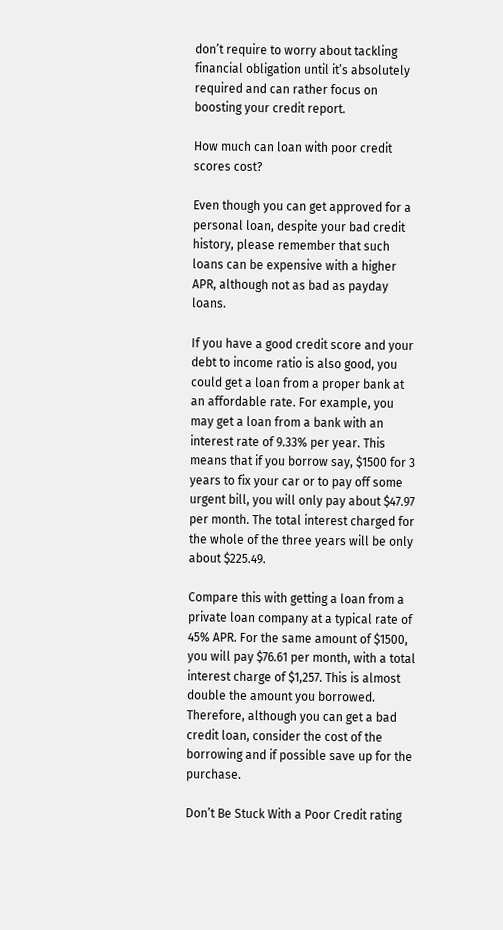don’t require to worry about tackling financial obligation until it’s absolutely required and can rather focus on boosting your credit report.

How much can loan with poor credit scores cost?

Even though you can get approved for a personal loan, despite your bad credit history, please remember that such loans can be expensive with a higher APR, although not as bad as payday loans.

If you have a good credit score and your debt to income ratio is also good, you could get a loan from a proper bank at an affordable rate. For example, you may get a loan from a bank with an interest rate of 9.33% per year. This means that if you borrow say, $1500 for 3 years to fix your car or to pay off some urgent bill, you will only pay about $47.97 per month. The total interest charged for the whole of the three years will be only about $225.49.

Compare this with getting a loan from a private loan company at a typical rate of 45% APR. For the same amount of $1500, you will pay $76.61 per month, with a total interest charge of $1,257. This is almost double the amount you borrowed. Therefore, although you can get a bad credit loan, consider the cost of the borrowing and if possible save up for the purchase.

Don’t Be Stuck With a Poor Credit rating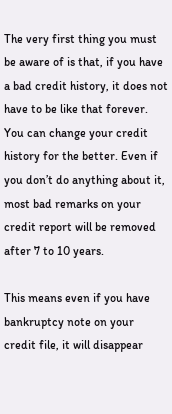The very first thing you must be aware of is that, if you have a bad credit history, it does not have to be like that forever. You can change your credit history for the better. Even if you don’t do anything about it, most bad remarks on your credit report will be removed after 7 to 10 years.

This means even if you have bankruptcy note on your credit file, it will disappear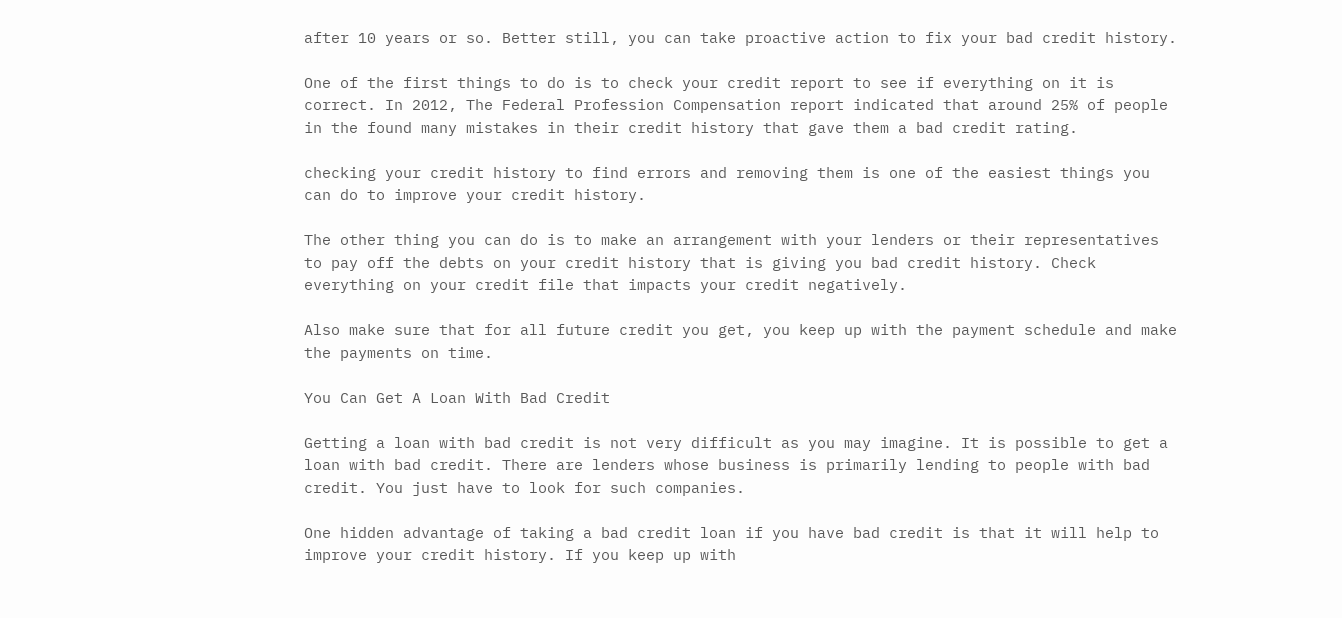after 10 years or so. Better still, you can take proactive action to fix your bad credit history.

One of the first things to do is to check your credit report to see if everything on it is correct. In 2012, The Federal Profession Compensation report indicated that around 25% of people in the found many mistakes in their credit history that gave them a bad credit rating.

checking your credit history to find errors and removing them is one of the easiest things you can do to improve your credit history.

The other thing you can do is to make an arrangement with your lenders or their representatives to pay off the debts on your credit history that is giving you bad credit history. Check everything on your credit file that impacts your credit negatively.

Also make sure that for all future credit you get, you keep up with the payment schedule and make the payments on time.

You Can Get A Loan With Bad Credit

Getting a loan with bad credit is not very difficult as you may imagine. It is possible to get a loan with bad credit. There are lenders whose business is primarily lending to people with bad credit. You just have to look for such companies.

One hidden advantage of taking a bad credit loan if you have bad credit is that it will help to improve your credit history. If you keep up with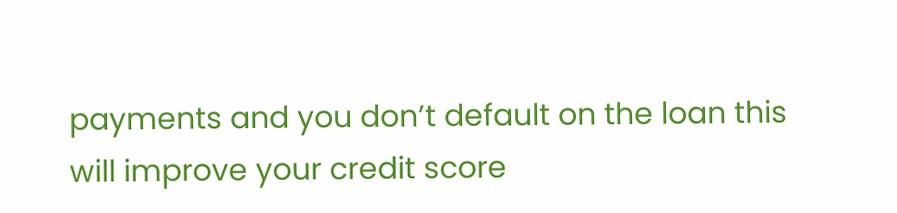payments and you don’t default on the loan this will improve your credit score